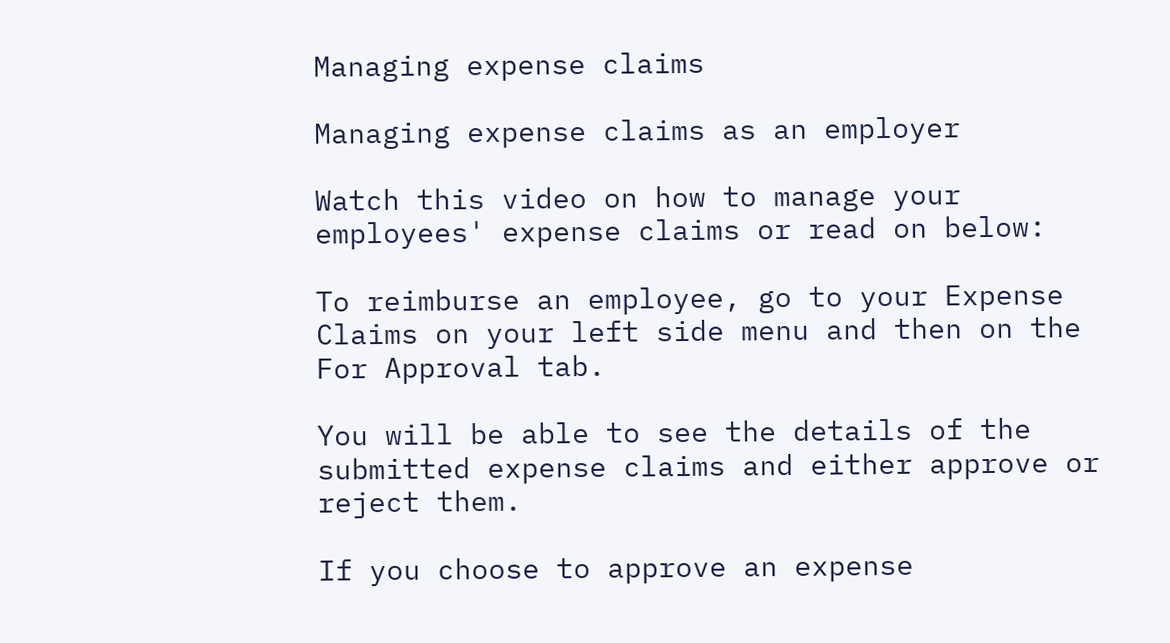Managing expense claims

Managing expense claims as an employer

Watch this video on how to manage your employees' expense claims or read on below:

To reimburse an employee, go to your Expense Claims on your left side menu and then on the For Approval tab.

You will be able to see the details of the submitted expense claims and either approve or reject them.

If you choose to approve an expense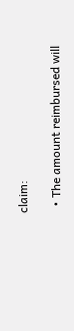claim:

  • The amount reimbursed will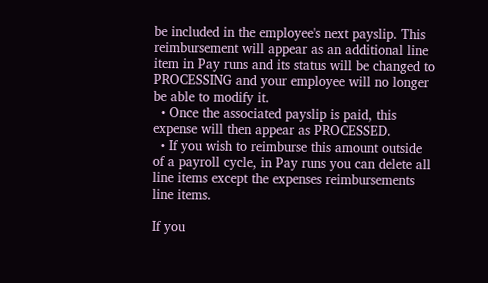be included in the employee's next payslip. This reimbursement will appear as an additional line item in Pay runs and its status will be changed to PROCESSING and your employee will no longer be able to modify it.
  • Once the associated payslip is paid, this expense will then appear as PROCESSED.
  • If you wish to reimburse this amount outside of a payroll cycle, in Pay runs you can delete all line items except the expenses reimbursements line items.

If you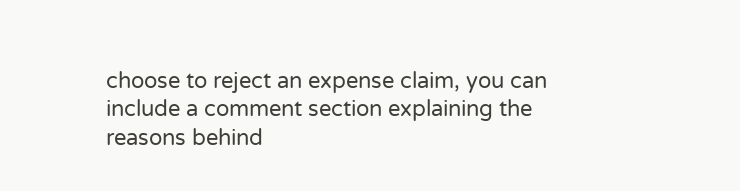choose to reject an expense claim, you can include a comment section explaining the reasons behind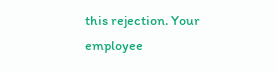this rejection. Your employee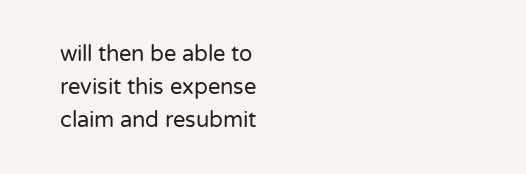will then be able to revisit this expense claim and resubmit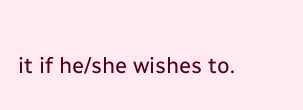it if he/she wishes to.